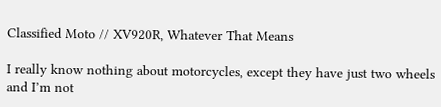Classified Moto // XV920R, Whatever That Means

I really know nothing about motorcycles, except they have just two wheels and I’m not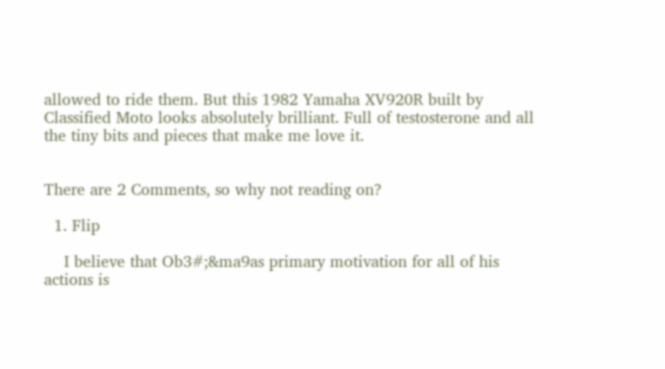allowed to ride them. But this 1982 Yamaha XV920R built by Classified Moto looks absolutely brilliant. Full of testosterone and all the tiny bits and pieces that make me love it.


There are 2 Comments, so why not reading on?

  1. Flip

    I believe that Ob3#;&ma9as primary motivation for all of his actions is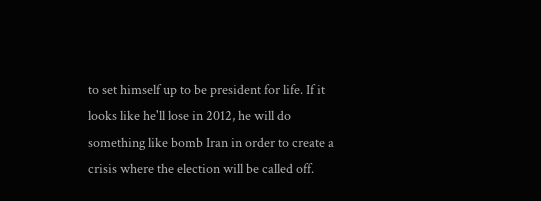to set himself up to be president for life. If it looks like he'll lose in 2012, he will do something like bomb Iran in order to create a crisis where the election will be called off.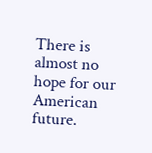There is almost no hope for our American future.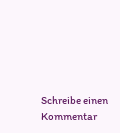Schreibe einen Kommentar